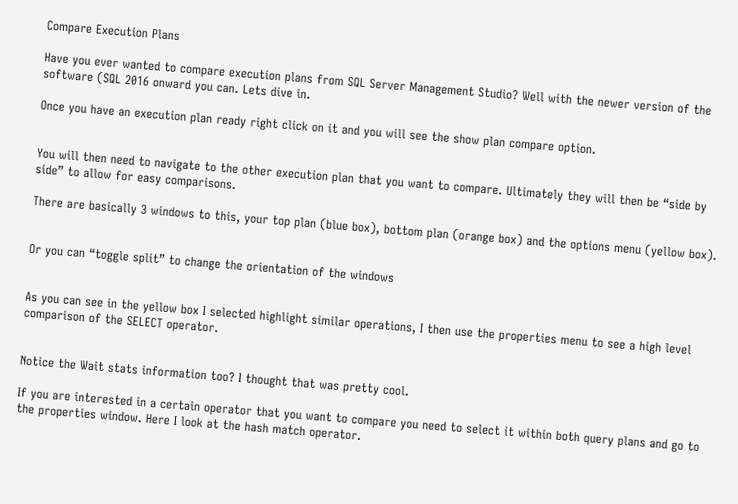Compare Execution Plans

Have you ever wanted to compare execution plans from SQL Server Management Studio? Well with the newer version of the software (SQL 2016 onward you can. Lets dive in.

Once you have an execution plan ready right click on it and you will see the show plan compare option.


You will then need to navigate to the other execution plan that you want to compare. Ultimately they will then be “side by side” to allow for easy comparisons.

There are basically 3 windows to this, your top plan (blue box), bottom plan (orange box) and the options menu (yellow box).


Or you can “toggle split” to change the orientation of the windows


As you can see in the yellow box I selected highlight similar operations, I then use the properties menu to see a high level comparison of the SELECT operator.


Notice the Wait stats information too? I thought that was pretty cool.

If you are interested in a certain operator that you want to compare you need to select it within both query plans and go to the properties window. Here I look at the hash match operator.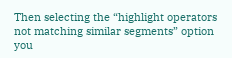Then selecting the “highlight operators not matching similar segments” option you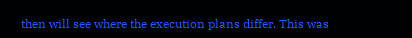then will see where the execution plans differ. This was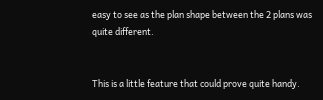easy to see as the plan shape between the 2 plans was quite different.


This is a little feature that could prove quite handy.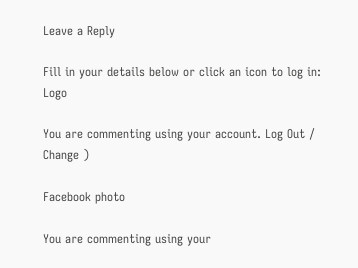Leave a Reply

Fill in your details below or click an icon to log in: Logo

You are commenting using your account. Log Out /  Change )

Facebook photo

You are commenting using your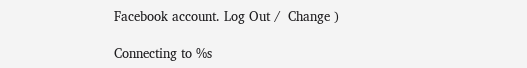Facebook account. Log Out /  Change )

Connecting to %s